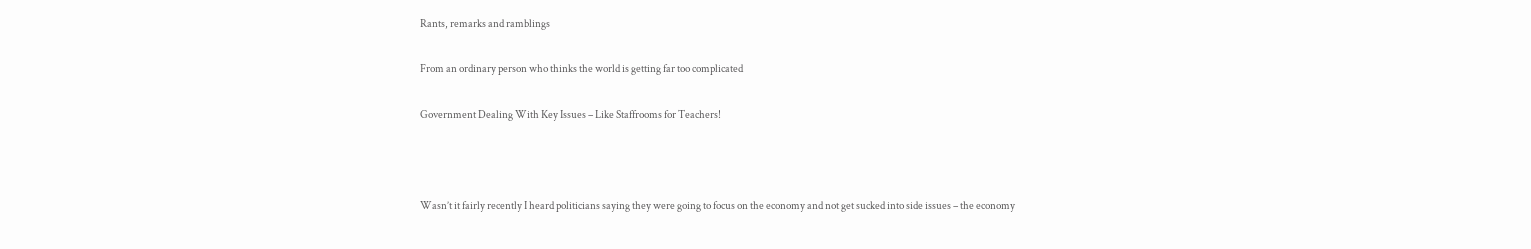Rants, remarks and ramblings

From an ordinary person who thinks the world is getting far too complicated

Government Dealing With Key Issues – Like Staffrooms for Teachers!



Wasn’t it fairly recently I heard politicians saying they were going to focus on the economy and not get sucked into side issues – the economy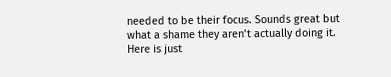needed to be their focus. Sounds great but what a shame they aren’t actually doing it. Here is just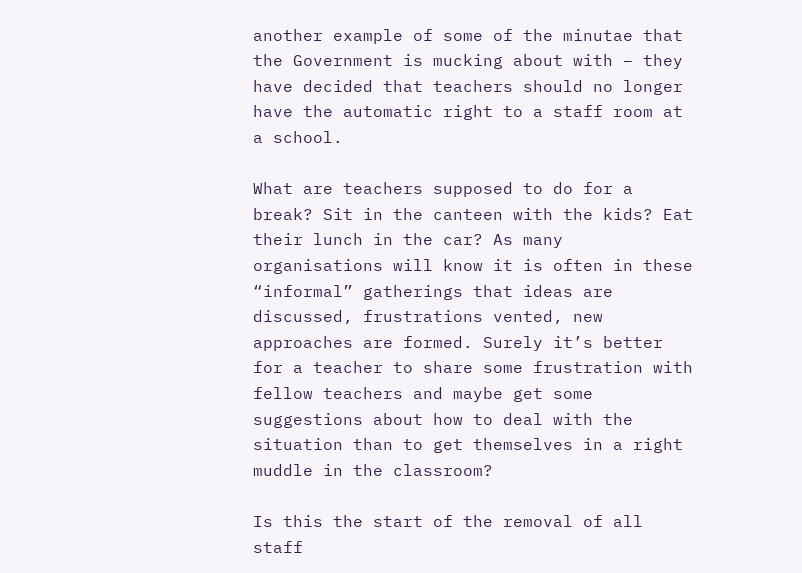another example of some of the minutae that the Government is mucking about with – they have decided that teachers should no longer have the automatic right to a staff room at a school.

What are teachers supposed to do for a break? Sit in the canteen with the kids? Eat their lunch in the car? As many organisations will know it is often in these “informal” gatherings that ideas are discussed, frustrations vented, new approaches are formed. Surely it’s better for a teacher to share some frustration with fellow teachers and maybe get some suggestions about how to deal with the situation than to get themselves in a right muddle in the classroom?

Is this the start of the removal of all staff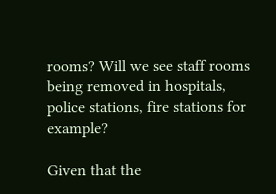rooms? Will we see staff rooms being removed in hospitals, police stations, fire stations for example?

Given that the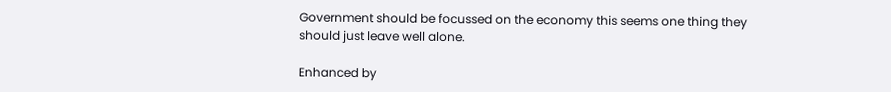Government should be focussed on the economy this seems one thing they should just leave well alone.

Enhanced by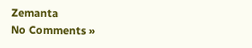Zemanta
No Comments »